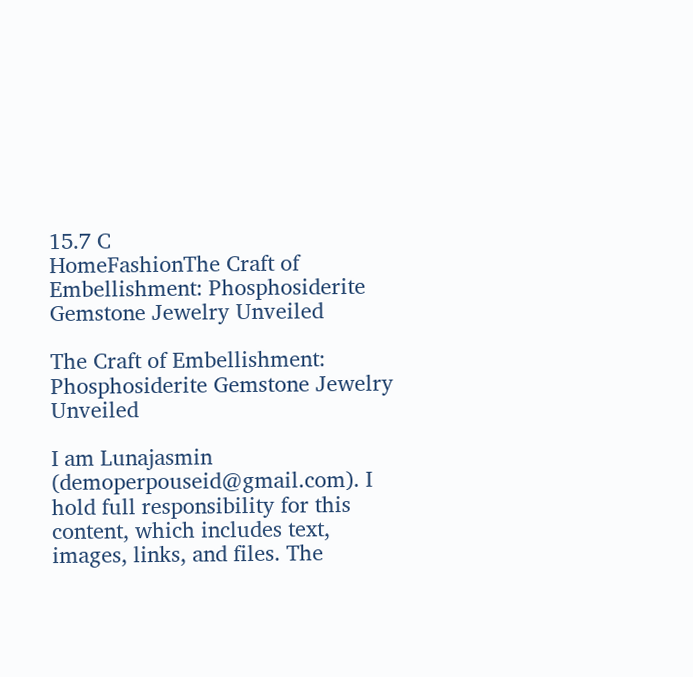15.7 C
HomeFashionThe Craft of Embellishment: Phosphosiderite Gemstone Jewelry Unveiled

The Craft of Embellishment: Phosphosiderite Gemstone Jewelry Unveiled

I am Lunajasmin (demoperpouseid@gmail.com). I hold full responsibility for this content, which includes text, images, links, and files. The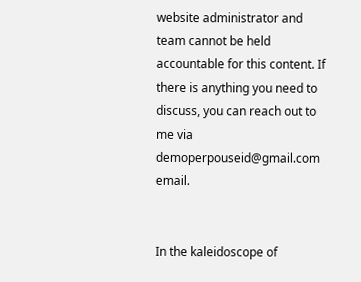website administrator and team cannot be held accountable for this content. If there is anything you need to discuss, you can reach out to me via demoperpouseid@gmail.com email.


In the kaleidoscope of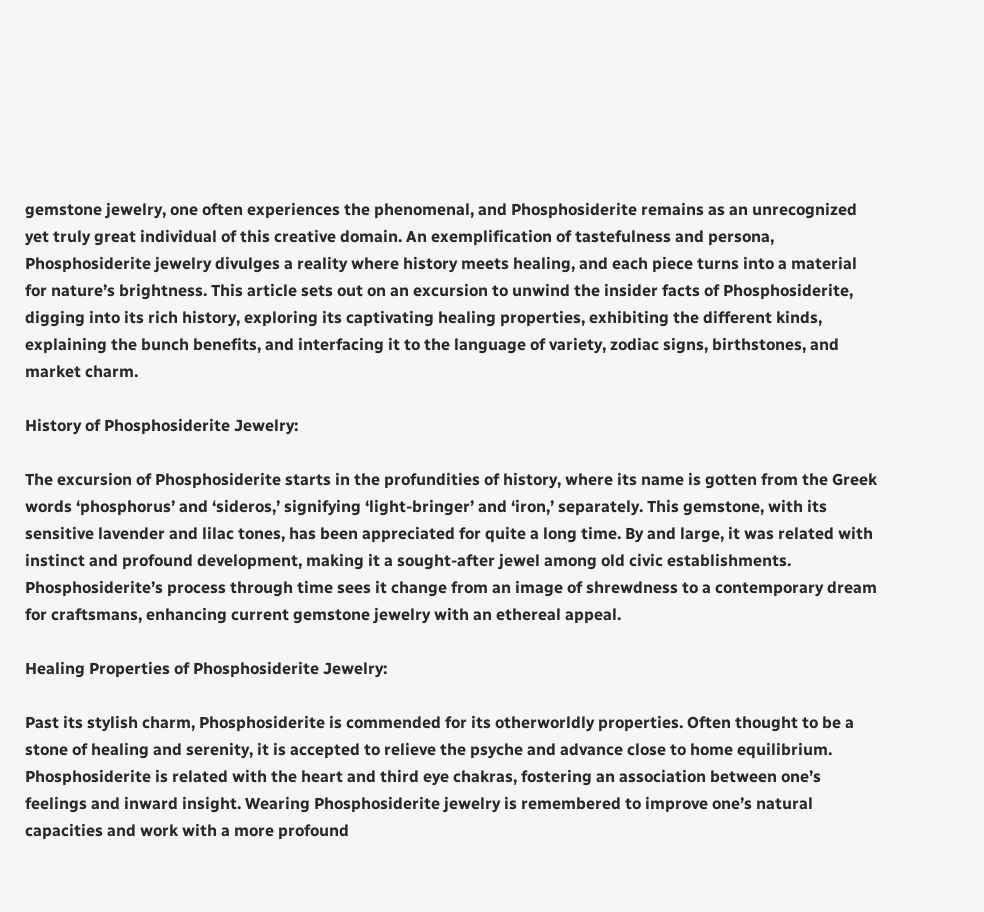gemstone jewelry, one often experiences the phenomenal, and Phosphosiderite remains as an unrecognized yet truly great individual of this creative domain. An exemplification of tastefulness and persona, Phosphosiderite jewelry divulges a reality where history meets healing, and each piece turns into a material for nature’s brightness. This article sets out on an excursion to unwind the insider facts of Phosphosiderite, digging into its rich history, exploring its captivating healing properties, exhibiting the different kinds, explaining the bunch benefits, and interfacing it to the language of variety, zodiac signs, birthstones, and market charm.

History of Phosphosiderite Jewelry:

The excursion of Phosphosiderite starts in the profundities of history, where its name is gotten from the Greek words ‘phosphorus’ and ‘sideros,’ signifying ‘light-bringer’ and ‘iron,’ separately. This gemstone, with its sensitive lavender and lilac tones, has been appreciated for quite a long time. By and large, it was related with instinct and profound development, making it a sought-after jewel among old civic establishments. Phosphosiderite’s process through time sees it change from an image of shrewdness to a contemporary dream for craftsmans, enhancing current gemstone jewelry with an ethereal appeal.

Healing Properties of Phosphosiderite Jewelry:

Past its stylish charm, Phosphosiderite is commended for its otherworldly properties. Often thought to be a stone of healing and serenity, it is accepted to relieve the psyche and advance close to home equilibrium. Phosphosiderite is related with the heart and third eye chakras, fostering an association between one’s feelings and inward insight. Wearing Phosphosiderite jewelry is remembered to improve one’s natural capacities and work with a more profound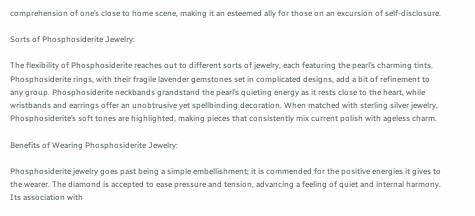comprehension of one’s close to home scene, making it an esteemed ally for those on an excursion of self-disclosure.

Sorts of Phosphosiderite Jewelry:

The flexibility of Phosphosiderite reaches out to different sorts of jewelry, each featuring the pearl’s charming tints. Phosphosiderite rings, with their fragile lavender gemstones set in complicated designs, add a bit of refinement to any group. Phosphosiderite neckbands grandstand the pearl’s quieting energy as it rests close to the heart, while wristbands and earrings offer an unobtrusive yet spellbinding decoration. When matched with sterling silver jewelry, Phosphosiderite’s soft tones are highlighted, making pieces that consistently mix current polish with ageless charm.

Benefits of Wearing Phosphosiderite Jewelry:

Phosphosiderite jewelry goes past being a simple embellishment; it is commended for the positive energies it gives to the wearer. The diamond is accepted to ease pressure and tension, advancing a feeling of quiet and internal harmony. Its association with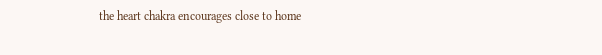the heart chakra encourages close to home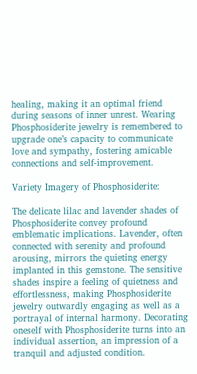healing, making it an optimal friend during seasons of inner unrest. Wearing Phosphosiderite jewelry is remembered to upgrade one’s capacity to communicate love and sympathy, fostering amicable connections and self-improvement.

Variety Imagery of Phosphosiderite:

The delicate lilac and lavender shades of Phosphosiderite convey profound emblematic implications. Lavender, often connected with serenity and profound arousing, mirrors the quieting energy implanted in this gemstone. The sensitive shades inspire a feeling of quietness and effortlessness, making Phosphosiderite jewelry outwardly engaging as well as a portrayal of internal harmony. Decorating oneself with Phosphosiderite turns into an individual assertion, an impression of a tranquil and adjusted condition.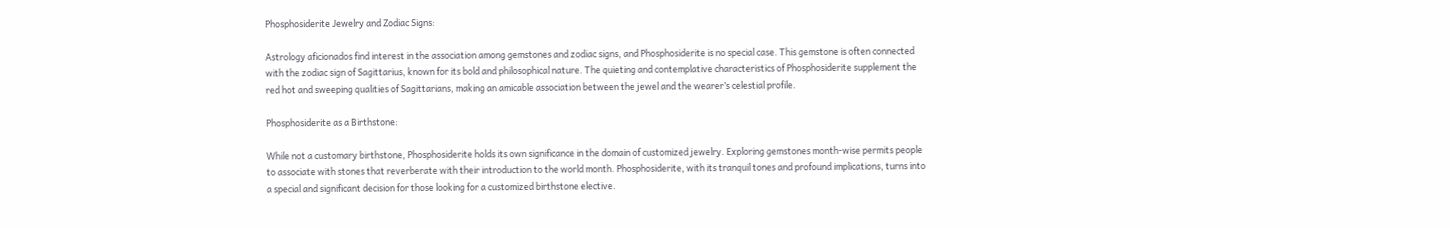Phosphosiderite Jewelry and Zodiac Signs:

Astrology aficionados find interest in the association among gemstones and zodiac signs, and Phosphosiderite is no special case. This gemstone is often connected with the zodiac sign of Sagittarius, known for its bold and philosophical nature. The quieting and contemplative characteristics of Phosphosiderite supplement the red hot and sweeping qualities of Sagittarians, making an amicable association between the jewel and the wearer’s celestial profile.

Phosphosiderite as a Birthstone:

While not a customary birthstone, Phosphosiderite holds its own significance in the domain of customized jewelry. Exploring gemstones month-wise permits people to associate with stones that reverberate with their introduction to the world month. Phosphosiderite, with its tranquil tones and profound implications, turns into a special and significant decision for those looking for a customized birthstone elective.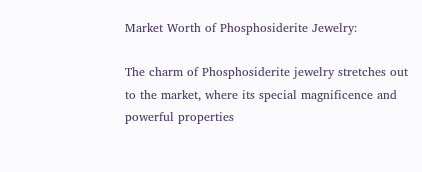Market Worth of Phosphosiderite Jewelry:

The charm of Phosphosiderite jewelry stretches out to the market, where its special magnificence and powerful properties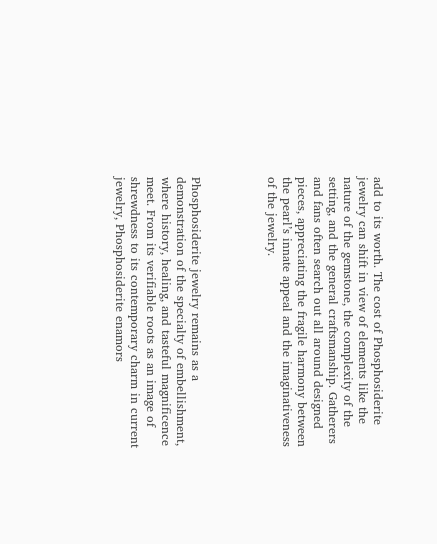add to its worth. The cost of Phosphosiderite jewelry can shift in view of elements like the nature of the gemstone, the complexity of the setting, and the general craftsmanship. Gatherers and fans often search out all around designed pieces, appreciating the fragile harmony between the pearl’s innate appeal and the imaginativeness of the jewelry.




Phosphosiderite jewelry remains as a demonstration of the specialty of embellishment, where history, healing, and tasteful magnificence meet. From its verifiable roots as an image of shrewdness to its contemporary charm in current jewelry, Phosphosiderite enamors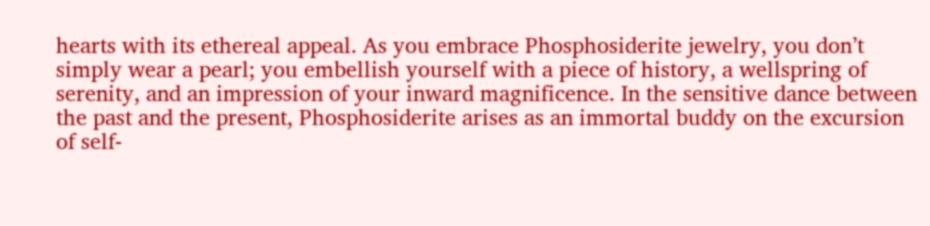hearts with its ethereal appeal. As you embrace Phosphosiderite jewelry, you don’t simply wear a pearl; you embellish yourself with a piece of history, a wellspring of serenity, and an impression of your inward magnificence. In the sensitive dance between the past and the present, Phosphosiderite arises as an immortal buddy on the excursion of self-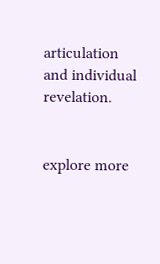articulation and individual revelation.


explore more